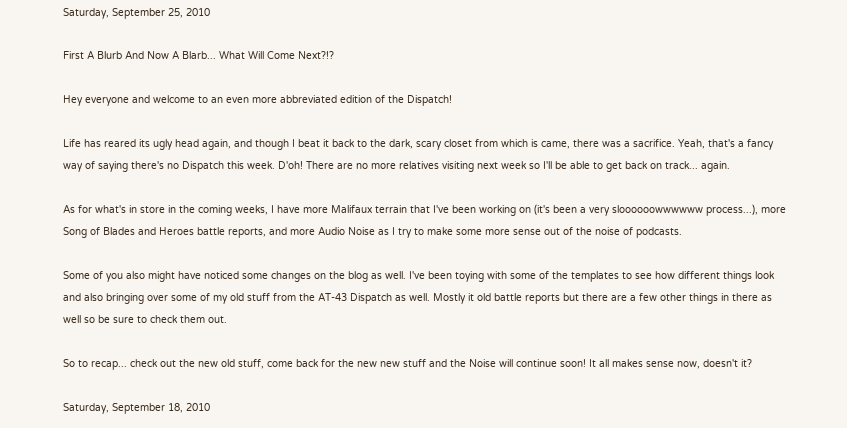Saturday, September 25, 2010

First A Blurb And Now A Blarb... What Will Come Next?!?

Hey everyone and welcome to an even more abbreviated edition of the Dispatch!

Life has reared its ugly head again, and though I beat it back to the dark, scary closet from which is came, there was a sacrifice. Yeah, that's a fancy way of saying there's no Dispatch this week. D'oh! There are no more relatives visiting next week so I'll be able to get back on track... again.

As for what's in store in the coming weeks, I have more Malifaux terrain that I've been working on (it's been a very sloooooowwwwww process...), more Song of Blades and Heroes battle reports, and more Audio Noise as I try to make some more sense out of the noise of podcasts.

Some of you also might have noticed some changes on the blog as well. I've been toying with some of the templates to see how different things look and also bringing over some of my old stuff from the AT-43 Dispatch as well. Mostly it old battle reports but there are a few other things in there as well so be sure to check them out.

So to recap... check out the new old stuff, come back for the new new stuff and the Noise will continue soon! It all makes sense now, doesn't it?

Saturday, September 18, 2010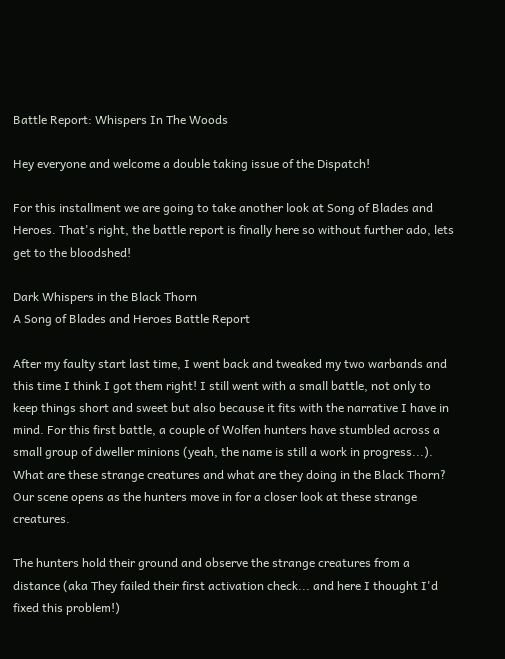Battle Report: Whispers In The Woods

Hey everyone and welcome a double taking issue of the Dispatch!

For this installment we are going to take another look at Song of Blades and Heroes. That's right, the battle report is finally here so without further ado, lets get to the bloodshed!

Dark Whispers in the Black Thorn
A Song of Blades and Heroes Battle Report

After my faulty start last time, I went back and tweaked my two warbands and this time I think I got them right! I still went with a small battle, not only to keep things short and sweet but also because it fits with the narrative I have in mind. For this first battle, a couple of Wolfen hunters have stumbled across a small group of dweller minions (yeah, the name is still a work in progress...). What are these strange creatures and what are they doing in the Black Thorn? Our scene opens as the hunters move in for a closer look at these strange creatures.

The hunters hold their ground and observe the strange creatures from a distance (aka They failed their first activation check... and here I thought I'd fixed this problem!)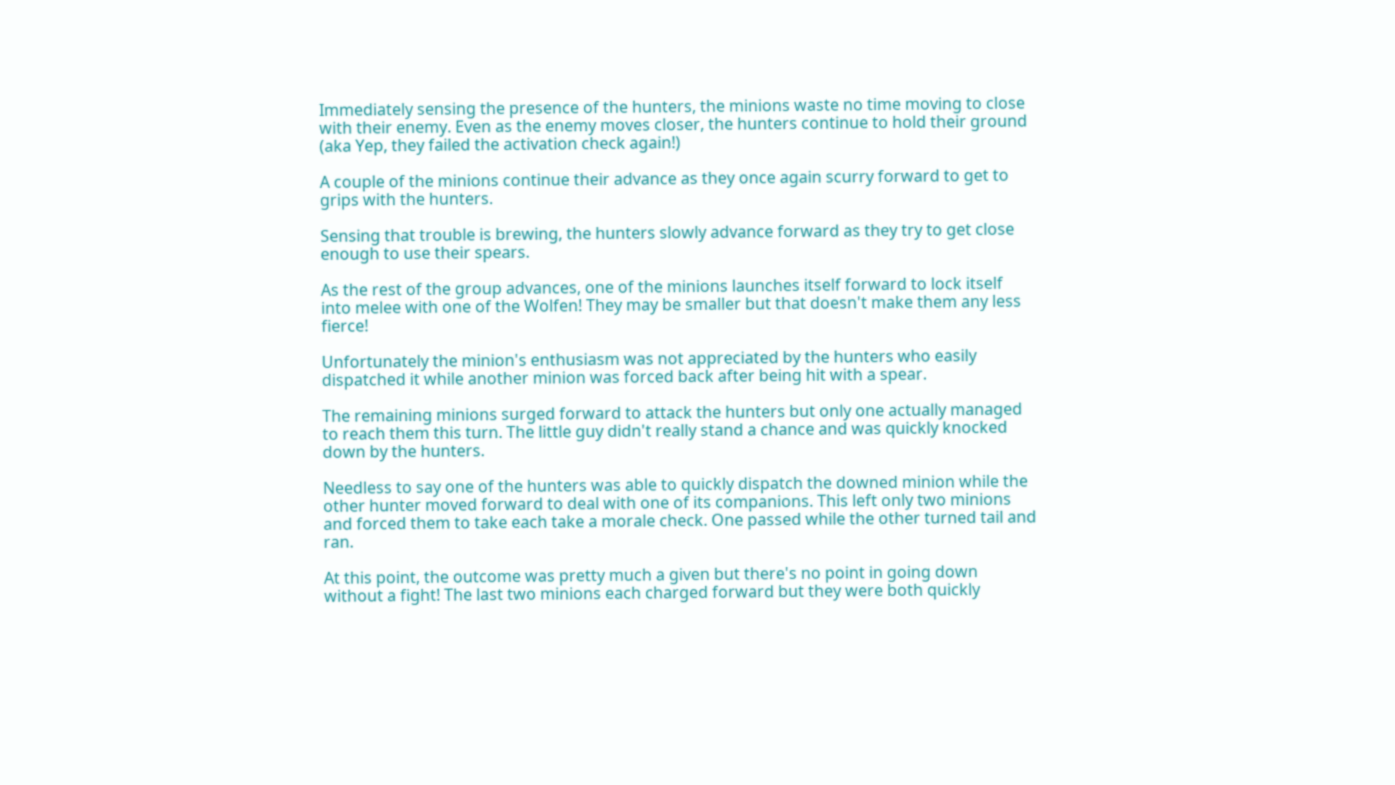Immediately sensing the presence of the hunters, the minions waste no time moving to close with their enemy. Even as the enemy moves closer, the hunters continue to hold their ground (aka Yep, they failed the activation check again!)

A couple of the minions continue their advance as they once again scurry forward to get to grips with the hunters.

Sensing that trouble is brewing, the hunters slowly advance forward as they try to get close enough to use their spears.

As the rest of the group advances, one of the minions launches itself forward to lock itself into melee with one of the Wolfen! They may be smaller but that doesn't make them any less fierce!

Unfortunately the minion's enthusiasm was not appreciated by the hunters who easily dispatched it while another minion was forced back after being hit with a spear.

The remaining minions surged forward to attack the hunters but only one actually managed to reach them this turn. The little guy didn't really stand a chance and was quickly knocked down by the hunters.

Needless to say one of the hunters was able to quickly dispatch the downed minion while the other hunter moved forward to deal with one of its companions. This left only two minions and forced them to take each take a morale check. One passed while the other turned tail and ran.

At this point, the outcome was pretty much a given but there's no point in going down without a fight! The last two minions each charged forward but they were both quickly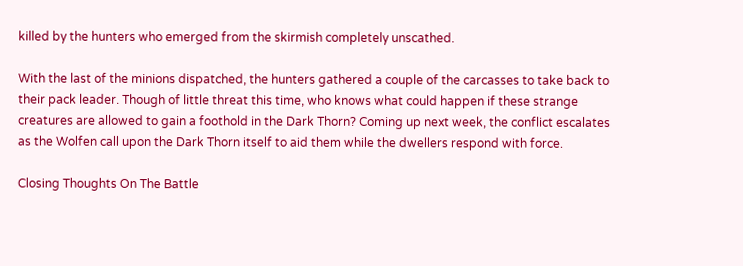killed by the hunters who emerged from the skirmish completely unscathed.

With the last of the minions dispatched, the hunters gathered a couple of the carcasses to take back to their pack leader. Though of little threat this time, who knows what could happen if these strange creatures are allowed to gain a foothold in the Dark Thorn? Coming up next week, the conflict escalates as the Wolfen call upon the Dark Thorn itself to aid them while the dwellers respond with force.

Closing Thoughts On The Battle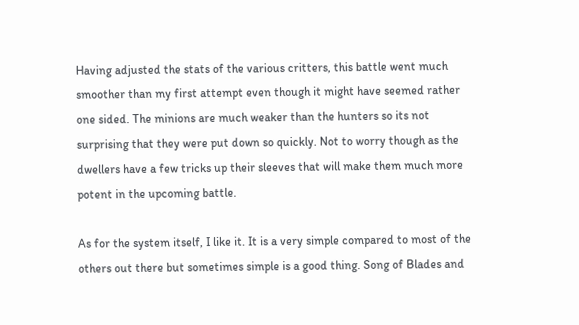Having adjusted the stats of the various critters, this battle went much smoother than my first attempt even though it might have seemed rather one sided. The minions are much weaker than the hunters so its not surprising that they were put down so quickly. Not to worry though as the dwellers have a few tricks up their sleeves that will make them much more potent in the upcoming battle.

As for the system itself, I like it. It is a very simple compared to most of the others out there but sometimes simple is a good thing. Song of Blades and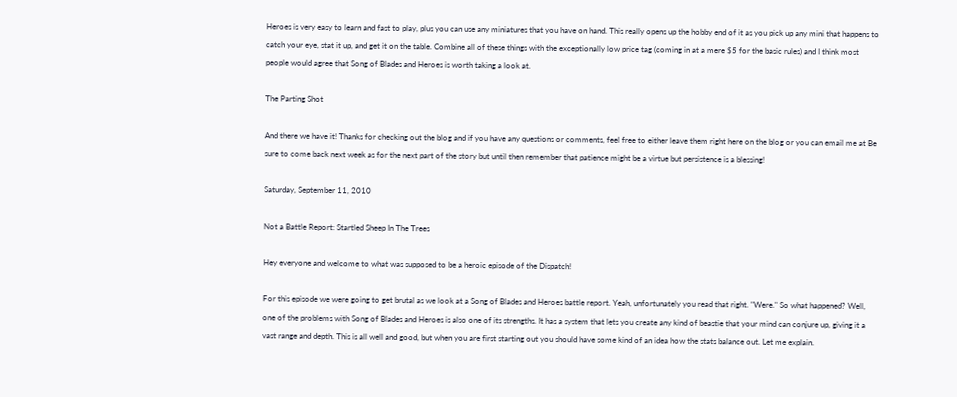Heroes is very easy to learn and fast to play, plus you can use any miniatures that you have on hand. This really opens up the hobby end of it as you pick up any mini that happens to catch your eye, stat it up, and get it on the table. Combine all of these things with the exceptionally low price tag (coming in at a mere $5 for the basic rules) and I think most people would agree that Song of Blades and Heroes is worth taking a look at.

The Parting Shot

And there we have it! Thanks for checking out the blog and if you have any questions or comments, feel free to either leave them right here on the blog or you can email me at Be sure to come back next week as for the next part of the story but until then remember that patience might be a virtue but persistence is a blessing!

Saturday, September 11, 2010

Not a Battle Report: Startled Sheep In The Trees

Hey everyone and welcome to what was supposed to be a heroic episode of the Dispatch!

For this episode we were going to get brutal as we look at a Song of Blades and Heroes battle report. Yeah, unfortunately you read that right. "Were." So what happened? Well, one of the problems with Song of Blades and Heroes is also one of its strengths. It has a system that lets you create any kind of beastie that your mind can conjure up, giving it a vast range and depth. This is all well and good, but when you are first starting out you should have some kind of an idea how the stats balance out. Let me explain.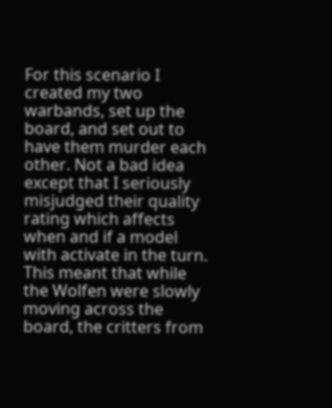For this scenario I created my two warbands, set up the board, and set out to have them murder each other. Not a bad idea except that I seriously misjudged their quality rating which affects when and if a model with activate in the turn. This meant that while the Wolfen were slowly moving across the board, the critters from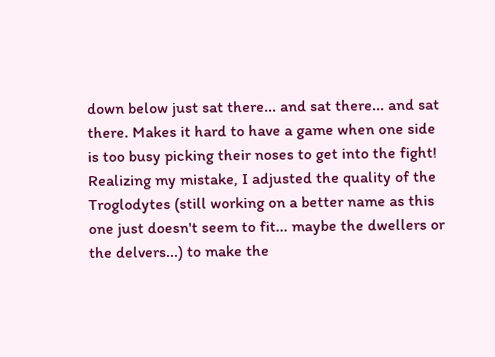down below just sat there... and sat there... and sat there. Makes it hard to have a game when one side is too busy picking their noses to get into the fight! Realizing my mistake, I adjusted the quality of the Troglodytes (still working on a better name as this one just doesn't seem to fit... maybe the dwellers or the delvers...) to make the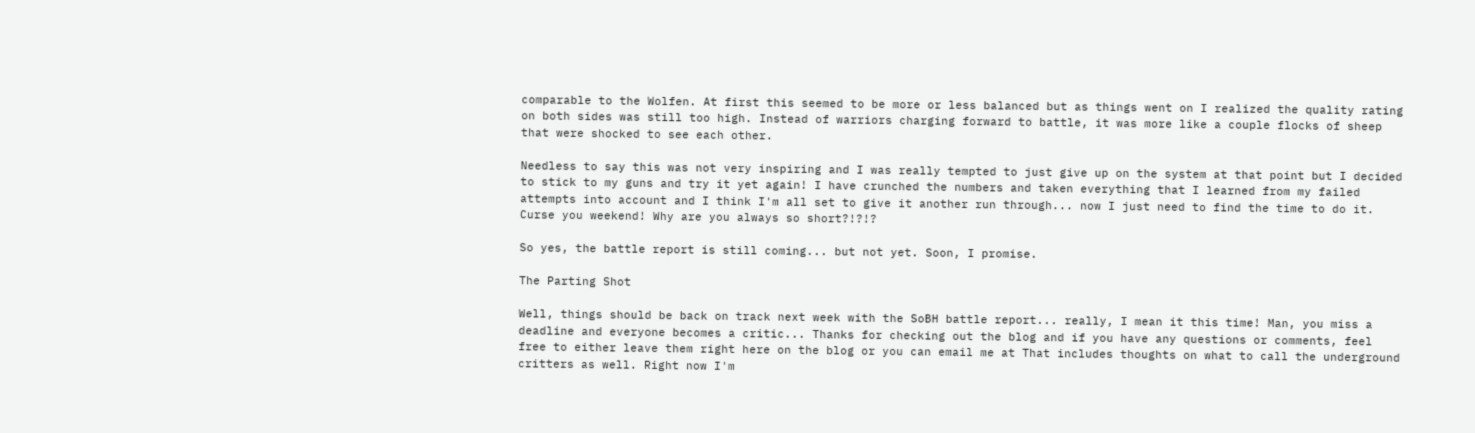comparable to the Wolfen. At first this seemed to be more or less balanced but as things went on I realized the quality rating on both sides was still too high. Instead of warriors charging forward to battle, it was more like a couple flocks of sheep that were shocked to see each other.

Needless to say this was not very inspiring and I was really tempted to just give up on the system at that point but I decided to stick to my guns and try it yet again! I have crunched the numbers and taken everything that I learned from my failed attempts into account and I think I'm all set to give it another run through... now I just need to find the time to do it. Curse you weekend! Why are you always so short?!?!?

So yes, the battle report is still coming... but not yet. Soon, I promise.

The Parting Shot

Well, things should be back on track next week with the SoBH battle report... really, I mean it this time! Man, you miss a deadline and everyone becomes a critic... Thanks for checking out the blog and if you have any questions or comments, feel free to either leave them right here on the blog or you can email me at That includes thoughts on what to call the underground critters as well. Right now I'm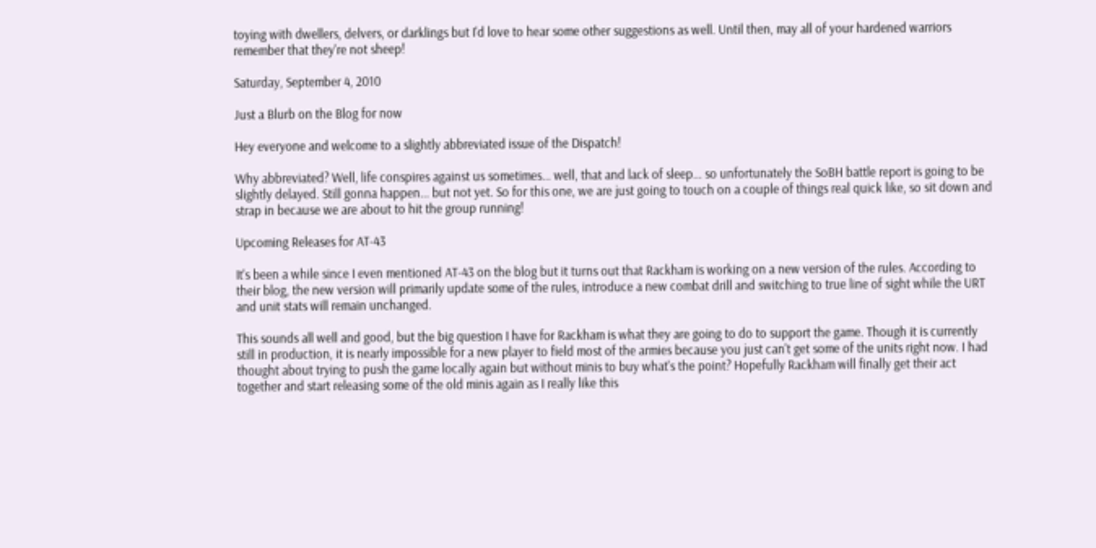toying with dwellers, delvers, or darklings but I'd love to hear some other suggestions as well. Until then, may all of your hardened warriors remember that they're not sheep!

Saturday, September 4, 2010

Just a Blurb on the Blog for now

Hey everyone and welcome to a slightly abbreviated issue of the Dispatch!

Why abbreviated? Well, life conspires against us sometimes... well, that and lack of sleep... so unfortunately the SoBH battle report is going to be slightly delayed. Still gonna happen... but not yet. So for this one, we are just going to touch on a couple of things real quick like, so sit down and strap in because we are about to hit the group running!

Upcoming Releases for AT-43

It's been a while since I even mentioned AT-43 on the blog but it turns out that Rackham is working on a new version of the rules. According to their blog, the new version will primarily update some of the rules, introduce a new combat drill and switching to true line of sight while the URT and unit stats will remain unchanged.

This sounds all well and good, but the big question I have for Rackham is what they are going to do to support the game. Though it is currently still in production, it is nearly impossible for a new player to field most of the armies because you just can't get some of the units right now. I had thought about trying to push the game locally again but without minis to buy what's the point? Hopefully Rackham will finally get their act together and start releasing some of the old minis again as I really like this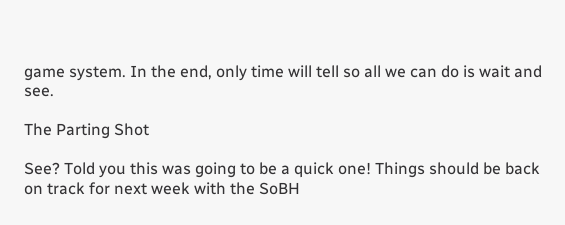game system. In the end, only time will tell so all we can do is wait and see.

The Parting Shot

See? Told you this was going to be a quick one! Things should be back on track for next week with the SoBH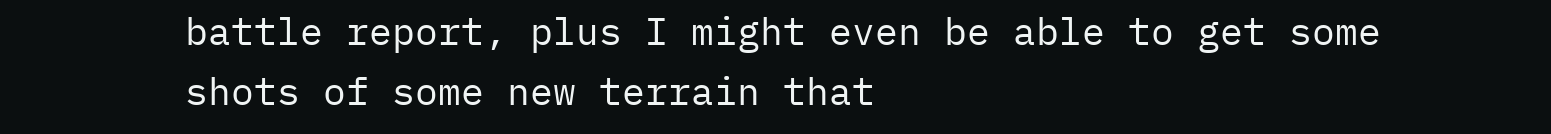battle report, plus I might even be able to get some shots of some new terrain that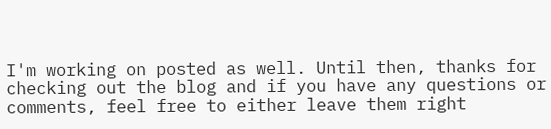I'm working on posted as well. Until then, thanks for checking out the blog and if you have any questions or comments, feel free to either leave them right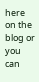here on the blog or you can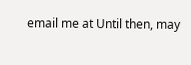email me at Until then, may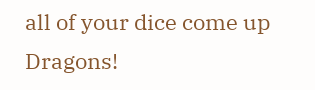all of your dice come up Dragons!